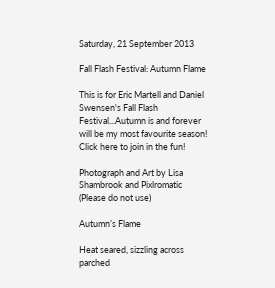Saturday, 21 September 2013

Fall Flash Festival: Autumn Flame

This is for Eric Martell and Daniel Swensen's Fall Flash Festival...Autumn is and forever will be my most favourite season! Click here to join in the fun!

Photograph and Art by Lisa Shambrook and Pixlromatic
(Please do not use)

Autumn’s Flame

Heat seared, sizzling across parched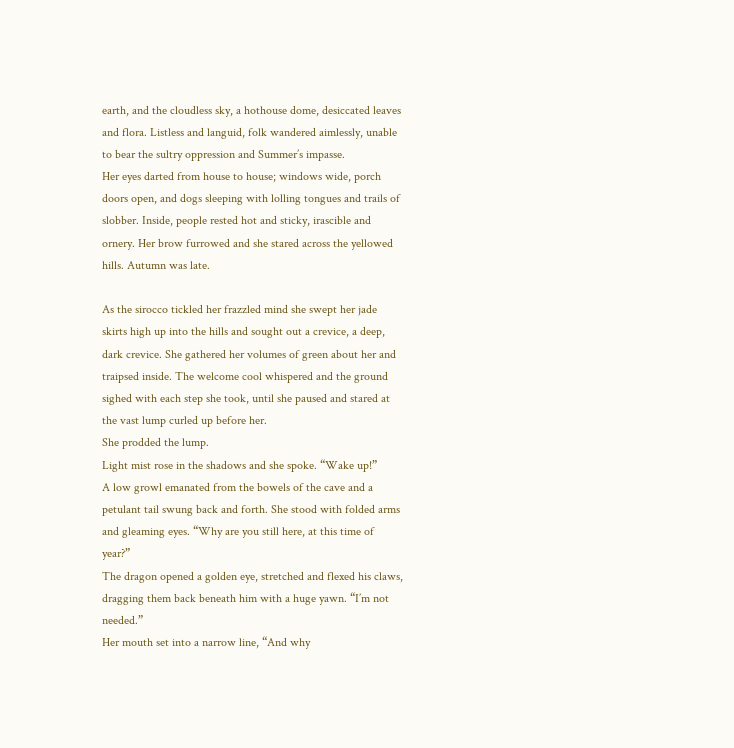earth, and the cloudless sky, a hothouse dome, desiccated leaves and flora. Listless and languid, folk wandered aimlessly, unable to bear the sultry oppression and Summer’s impasse.
Her eyes darted from house to house; windows wide, porch doors open, and dogs sleeping with lolling tongues and trails of slobber. Inside, people rested hot and sticky, irascible and ornery. Her brow furrowed and she stared across the yellowed hills. Autumn was late.

As the sirocco tickled her frazzled mind she swept her jade skirts high up into the hills and sought out a crevice, a deep, dark crevice. She gathered her volumes of green about her and traipsed inside. The welcome cool whispered and the ground sighed with each step she took, until she paused and stared at the vast lump curled up before her.
She prodded the lump.
Light mist rose in the shadows and she spoke. “Wake up!”
A low growl emanated from the bowels of the cave and a petulant tail swung back and forth. She stood with folded arms and gleaming eyes. “Why are you still here, at this time of year?”
The dragon opened a golden eye, stretched and flexed his claws, dragging them back beneath him with a huge yawn. “I’m not needed.”
Her mouth set into a narrow line, “And why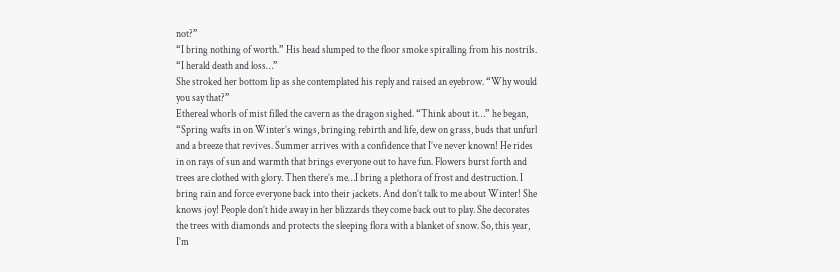not?”
“I bring nothing of worth.” His head slumped to the floor smoke spiralling from his nostrils. “I herald death and loss…”
She stroked her bottom lip as she contemplated his reply and raised an eyebrow. “Why would you say that?”
Ethereal whorls of mist filled the cavern as the dragon sighed. “Think about it…” he began, “Spring wafts in on Winter’s wings, bringing rebirth and life, dew on grass, buds that unfurl and a breeze that revives. Summer arrives with a confidence that I’ve never known! He rides in on rays of sun and warmth that brings everyone out to have fun. Flowers burst forth and trees are clothed with glory. Then there’s me…I bring a plethora of frost and destruction. I bring rain and force everyone back into their jackets. And don’t talk to me about Winter! She knows joy! People don’t hide away in her blizzards they come back out to play. She decorates the trees with diamonds and protects the sleeping flora with a blanket of snow. So, this year, I’m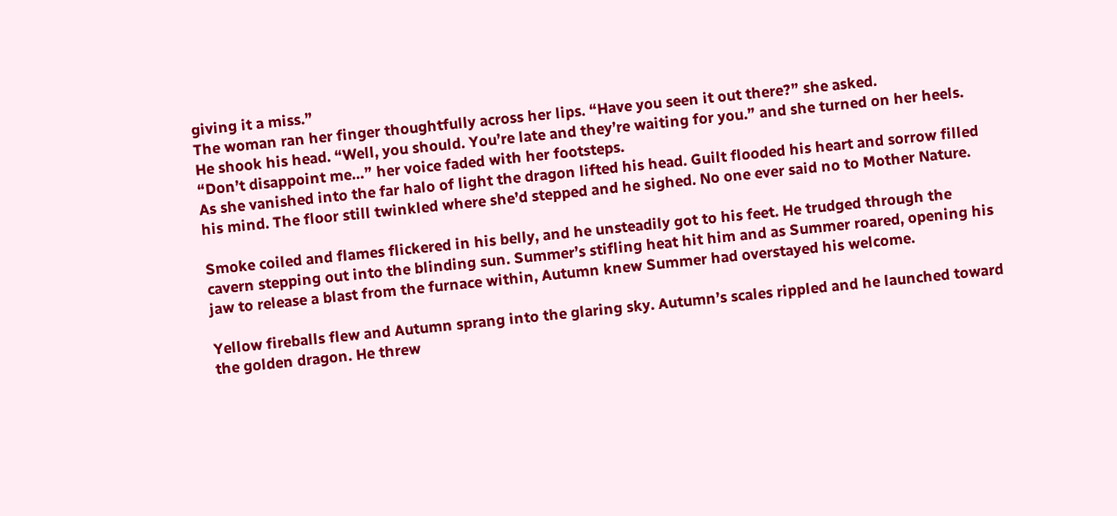giving it a miss.”
The woman ran her finger thoughtfully across her lips. “Have you seen it out there?” she asked.
He shook his head. “Well, you should. You’re late and they’re waiting for you.” and she turned on her heels. “Don’t disappoint me…” her voice faded with her footsteps.
As she vanished into the far halo of light the dragon lifted his head. Guilt flooded his heart and sorrow filled his mind. The floor still twinkled where she’d stepped and he sighed. No one ever said no to Mother Nature.

Smoke coiled and flames flickered in his belly, and he unsteadily got to his feet. He trudged through the cavern stepping out into the blinding sun. Summer’s stifling heat hit him and as Summer roared, opening his jaw to release a blast from the furnace within, Autumn knew Summer had overstayed his welcome.

Yellow fireballs flew and Autumn sprang into the glaring sky. Autumn’s scales rippled and he launched toward the golden dragon. He threw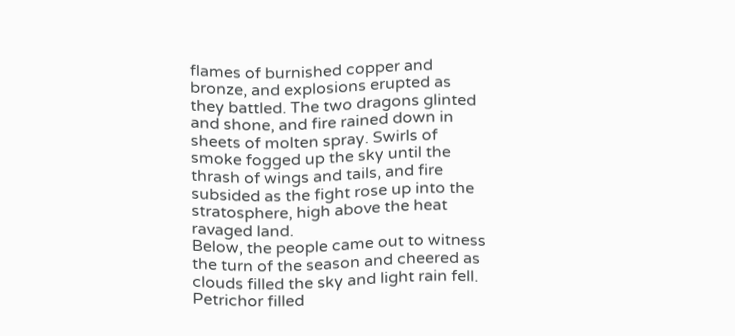flames of burnished copper and bronze, and explosions erupted as they battled. The two dragons glinted and shone, and fire rained down in sheets of molten spray. Swirls of smoke fogged up the sky until the thrash of wings and tails, and fire subsided as the fight rose up into the stratosphere, high above the heat ravaged land.
Below, the people came out to witness the turn of the season and cheered as clouds filled the sky and light rain fell. Petrichor filled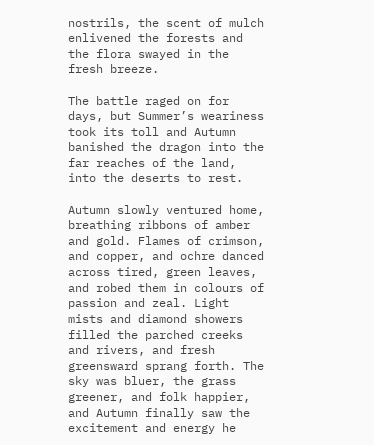nostrils, the scent of mulch enlivened the forests and the flora swayed in the fresh breeze.

The battle raged on for days, but Summer’s weariness took its toll and Autumn banished the dragon into the far reaches of the land, into the deserts to rest.

Autumn slowly ventured home, breathing ribbons of amber and gold. Flames of crimson, and copper, and ochre danced across tired, green leaves, and robed them in colours of passion and zeal. Light mists and diamond showers filled the parched creeks and rivers, and fresh greensward sprang forth. The sky was bluer, the grass greener, and folk happier, and Autumn finally saw the excitement and energy he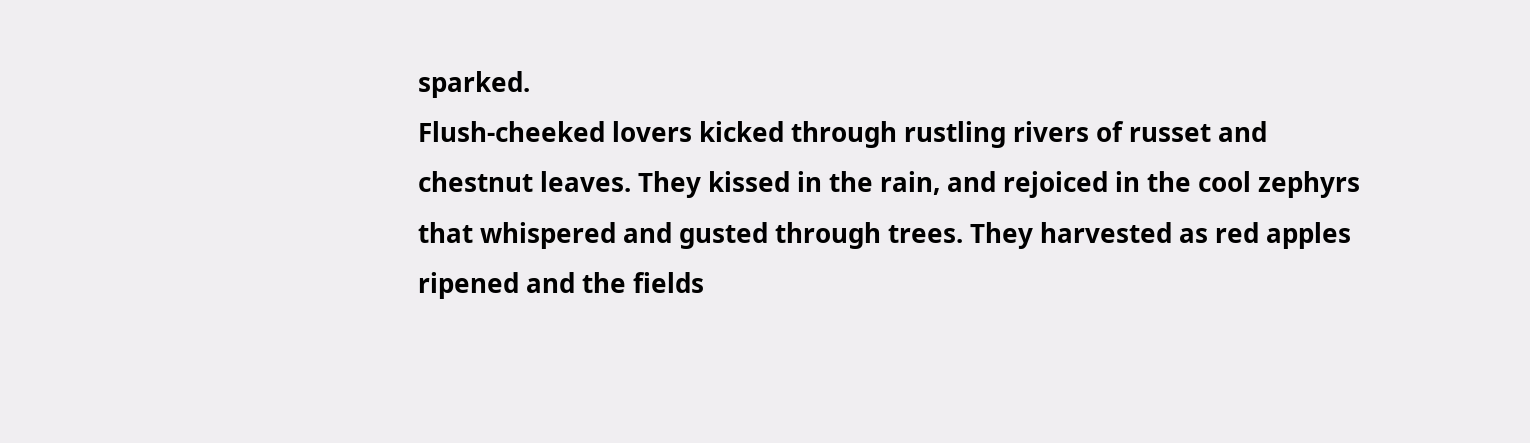sparked.
Flush-cheeked lovers kicked through rustling rivers of russet and chestnut leaves. They kissed in the rain, and rejoiced in the cool zephyrs that whispered and gusted through trees. They harvested as red apples ripened and the fields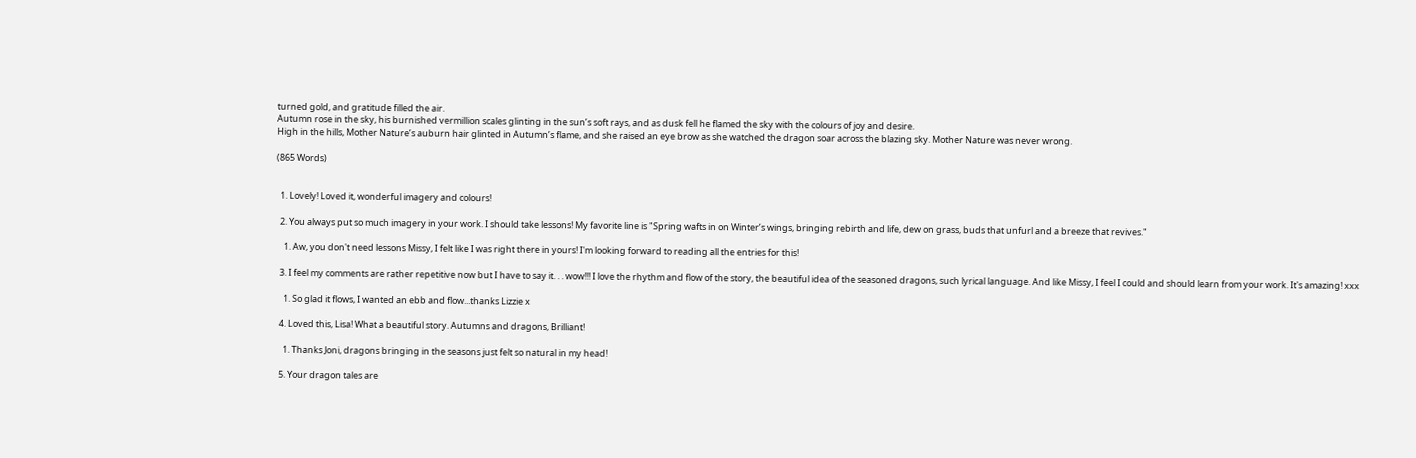turned gold, and gratitude filled the air.
Autumn rose in the sky, his burnished vermillion scales glinting in the sun’s soft rays, and as dusk fell he flamed the sky with the colours of joy and desire.
High in the hills, Mother Nature’s auburn hair glinted in Autumn’s flame, and she raised an eye brow as she watched the dragon soar across the blazing sky. Mother Nature was never wrong.

(865 Words)


  1. Lovely! Loved it, wonderful imagery and colours!

  2. You always put so much imagery in your work. I should take lessons! My favorite line is "Spring wafts in on Winter’s wings, bringing rebirth and life, dew on grass, buds that unfurl and a breeze that revives."

    1. Aw, you don't need lessons Missy, I felt like I was right there in yours! I'm looking forward to reading all the entries for this!

  3. I feel my comments are rather repetitive now but I have to say it. . . wow!!! I love the rhythm and flow of the story, the beautiful idea of the seasoned dragons, such lyrical language. And like Missy, I feel I could and should learn from your work. It's amazing! xxx

    1. So glad it flows, I wanted an ebb and flow...thanks Lizzie x

  4. Loved this, Lisa! What a beautiful story. Autumns and dragons, Brilliant!

    1. Thanks Joni, dragons bringing in the seasons just felt so natural in my head!

  5. Your dragon tales are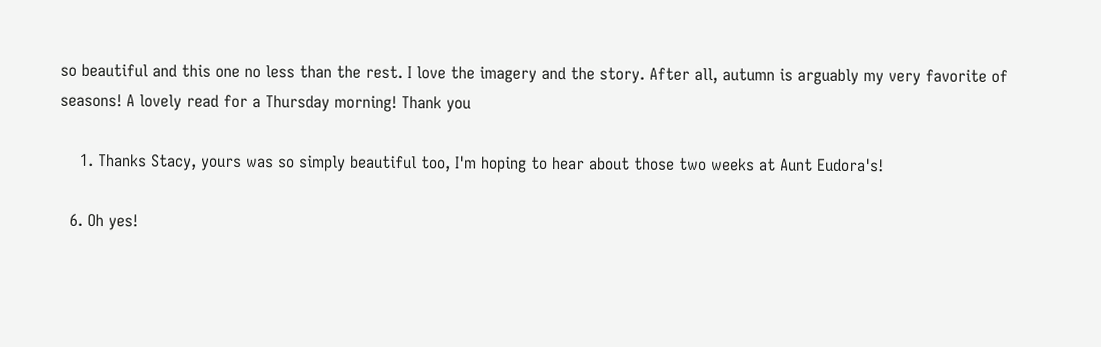so beautiful and this one no less than the rest. I love the imagery and the story. After all, autumn is arguably my very favorite of seasons! A lovely read for a Thursday morning! Thank you

    1. Thanks Stacy, yours was so simply beautiful too, I'm hoping to hear about those two weeks at Aunt Eudora's!

  6. Oh yes!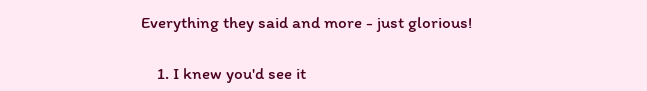Everything they said and more - just glorious!

    1. I knew you'd see it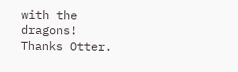with the dragons! Thanks Otter.